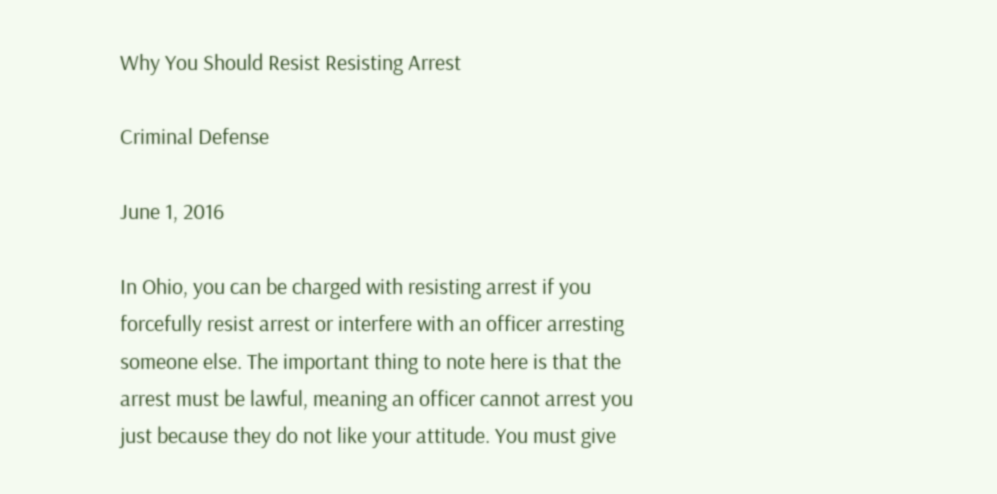Why You Should Resist Resisting Arrest

Criminal Defense

June 1, 2016

In Ohio, you can be charged with resisting arrest if you forcefully resist arrest or interfere with an officer arresting someone else. The important thing to note here is that the arrest must be lawful, meaning an officer cannot arrest you just because they do not like your attitude. You must give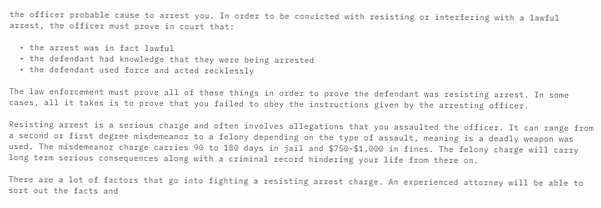the officer probable cause to arrest you. In order to be convicted with resisting or interfering with a lawful arrest, the officer must prove in court that:

  • the arrest was in fact lawful
  • the defendant had knowledge that they were being arrested
  • the defendant used force and acted recklessly

The law enforcement must prove all of these things in order to prove the defendant was resisting arrest. In some cases, all it takes is to prove that you failed to obey the instructions given by the arresting officer.

Resisting arrest is a serious charge and often involves allegations that you assaulted the officer. It can range from a second or first degree misdemeanor to a felony depending on the type of assault, meaning is a deadly weapon was used. The misdemeanor charge carries 90 to 180 days in jail and $750-$1,000 in fines. The felony charge will carry long term serious consequences along with a criminal record hindering your life from there on.

There are a lot of factors that go into fighting a resisting arrest charge. An experienced attorney will be able to sort out the facts and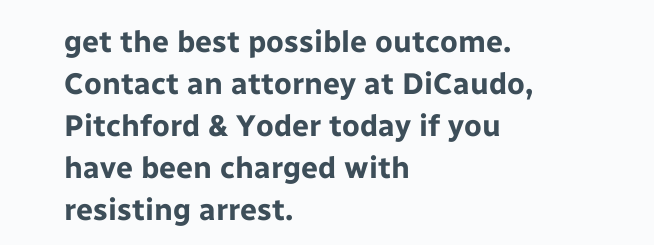get the best possible outcome. Contact an attorney at DiCaudo, Pitchford & Yoder today if you have been charged with resisting arrest.